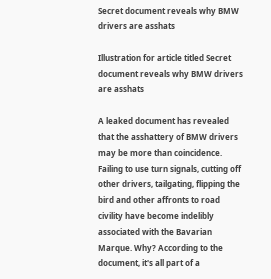Secret document reveals why BMW drivers are asshats

Illustration for article titled Secret document reveals why BMW drivers are asshats

A leaked document has revealed that the asshattery of BMW drivers may be more than coincidence. Failing to use turn signals, cutting off other drivers, tailgating, flipping the bird and other affronts to road civility have become indelibly associated with the Bavarian Marque. Why? According to the document, it's all part of a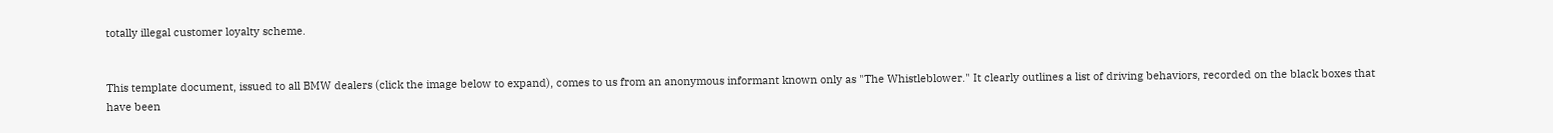totally illegal customer loyalty scheme.


This template document, issued to all BMW dealers (click the image below to expand), comes to us from an anonymous informant known only as "The Whistleblower." It clearly outlines a list of driving behaviors, recorded on the black boxes that have been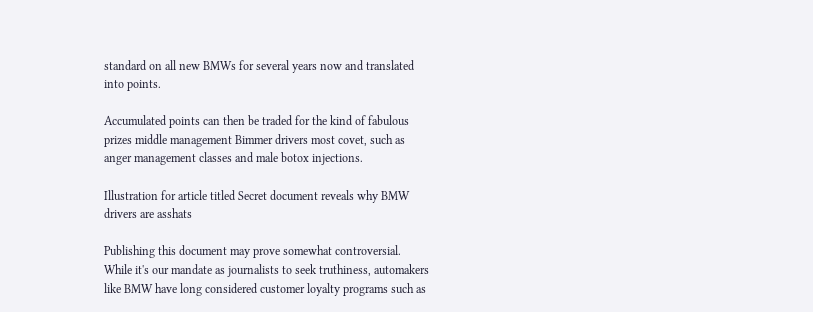standard on all new BMWs for several years now and translated into points.

Accumulated points can then be traded for the kind of fabulous prizes middle management Bimmer drivers most covet, such as anger management classes and male botox injections.

Illustration for article titled Secret document reveals why BMW drivers are asshats

Publishing this document may prove somewhat controversial. While it's our mandate as journalists to seek truthiness, automakers like BMW have long considered customer loyalty programs such as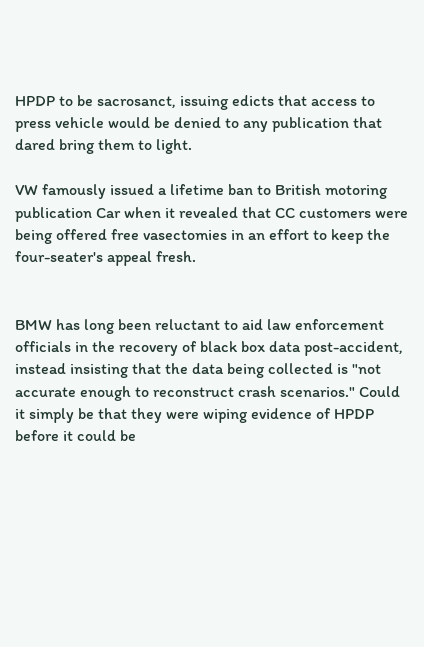HPDP to be sacrosanct, issuing edicts that access to press vehicle would be denied to any publication that dared bring them to light.

VW famously issued a lifetime ban to British motoring publication Car when it revealed that CC customers were being offered free vasectomies in an effort to keep the four-seater's appeal fresh.


BMW has long been reluctant to aid law enforcement officials in the recovery of black box data post-accident, instead insisting that the data being collected is "not accurate enough to reconstruct crash scenarios." Could it simply be that they were wiping evidence of HPDP before it could be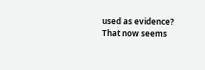used as evidence? That now seems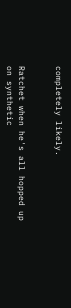completely likely.


Ratchet when he's all hopped up on synthetic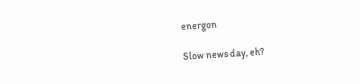energon

Slow news day, eh?